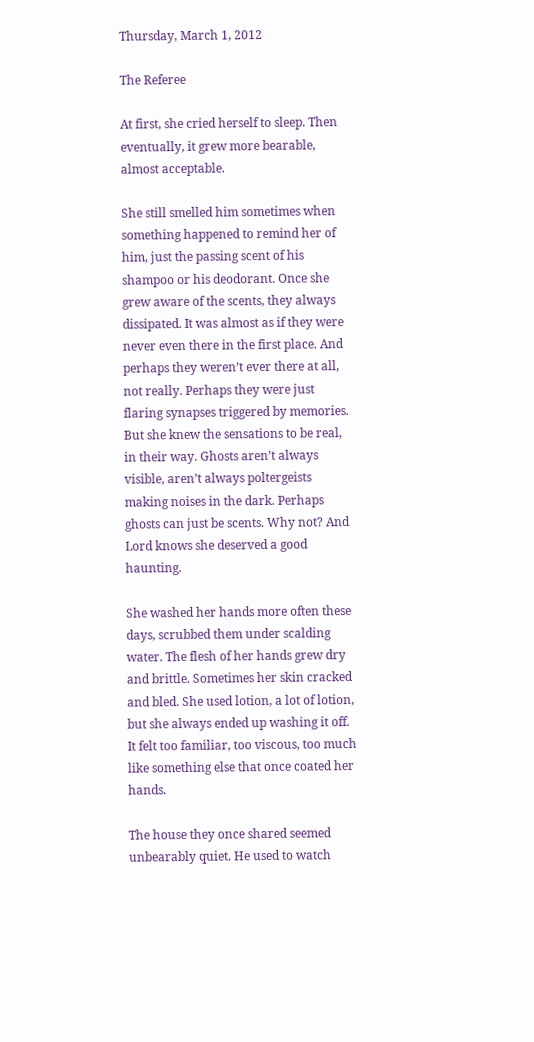Thursday, March 1, 2012

The Referee

At first, she cried herself to sleep. Then eventually, it grew more bearable, almost acceptable.

She still smelled him sometimes when something happened to remind her of him, just the passing scent of his shampoo or his deodorant. Once she grew aware of the scents, they always dissipated. It was almost as if they were never even there in the first place. And perhaps they weren’t ever there at all, not really. Perhaps they were just flaring synapses triggered by memories. But she knew the sensations to be real, in their way. Ghosts aren’t always visible, aren’t always poltergeists making noises in the dark. Perhaps ghosts can just be scents. Why not? And Lord knows she deserved a good haunting.

She washed her hands more often these days, scrubbed them under scalding water. The flesh of her hands grew dry and brittle. Sometimes her skin cracked and bled. She used lotion, a lot of lotion, but she always ended up washing it off. It felt too familiar, too viscous, too much like something else that once coated her hands.

The house they once shared seemed unbearably quiet. He used to watch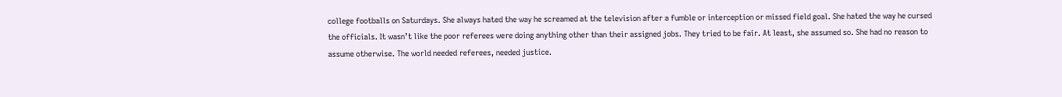college footballs on Saturdays. She always hated the way he screamed at the television after a fumble or interception or missed field goal. She hated the way he cursed the officials. It wasn’t like the poor referees were doing anything other than their assigned jobs. They tried to be fair. At least, she assumed so. She had no reason to assume otherwise. The world needed referees, needed justice.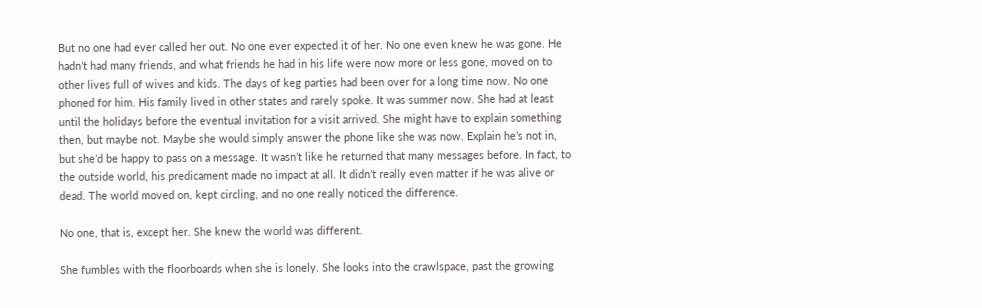But no one had ever called her out. No one ever expected it of her. No one even knew he was gone. He hadn’t had many friends, and what friends he had in his life were now more or less gone, moved on to other lives full of wives and kids. The days of keg parties had been over for a long time now. No one phoned for him. His family lived in other states and rarely spoke. It was summer now. She had at least until the holidays before the eventual invitation for a visit arrived. She might have to explain something then, but maybe not. Maybe she would simply answer the phone like she was now. Explain he’s not in, but she’d be happy to pass on a message. It wasn’t like he returned that many messages before. In fact, to the outside world, his predicament made no impact at all. It didn’t really even matter if he was alive or dead. The world moved on, kept circling, and no one really noticed the difference.

No one, that is, except her. She knew the world was different.

She fumbles with the floorboards when she is lonely. She looks into the crawlspace, past the growing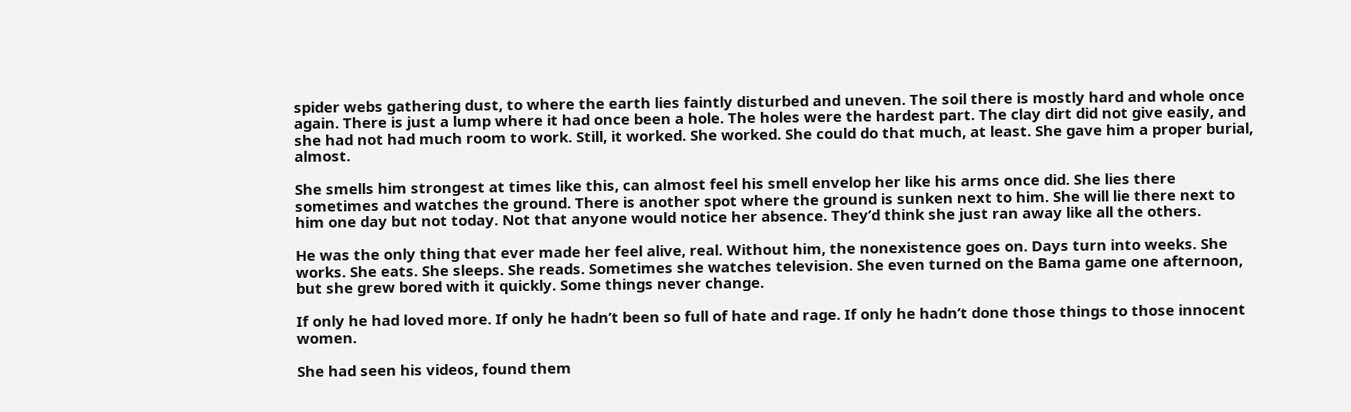spider webs gathering dust, to where the earth lies faintly disturbed and uneven. The soil there is mostly hard and whole once again. There is just a lump where it had once been a hole. The holes were the hardest part. The clay dirt did not give easily, and she had not had much room to work. Still, it worked. She worked. She could do that much, at least. She gave him a proper burial, almost.

She smells him strongest at times like this, can almost feel his smell envelop her like his arms once did. She lies there sometimes and watches the ground. There is another spot where the ground is sunken next to him. She will lie there next to him one day but not today. Not that anyone would notice her absence. They’d think she just ran away like all the others.

He was the only thing that ever made her feel alive, real. Without him, the nonexistence goes on. Days turn into weeks. She works. She eats. She sleeps. She reads. Sometimes she watches television. She even turned on the Bama game one afternoon, but she grew bored with it quickly. Some things never change.

If only he had loved more. If only he hadn’t been so full of hate and rage. If only he hadn’t done those things to those innocent women.

She had seen his videos, found them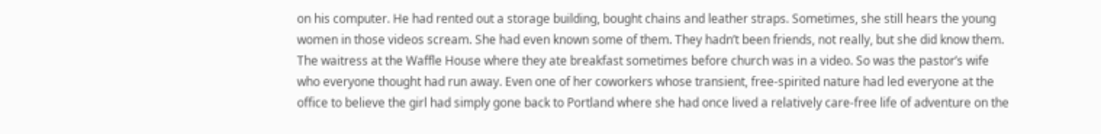on his computer. He had rented out a storage building, bought chains and leather straps. Sometimes, she still hears the young women in those videos scream. She had even known some of them. They hadn’t been friends, not really, but she did know them. The waitress at the Waffle House where they ate breakfast sometimes before church was in a video. So was the pastor’s wife who everyone thought had run away. Even one of her coworkers whose transient, free-spirited nature had led everyone at the office to believe the girl had simply gone back to Portland where she had once lived a relatively care-free life of adventure on the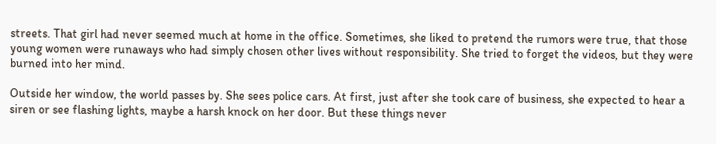streets. That girl had never seemed much at home in the office. Sometimes, she liked to pretend the rumors were true, that those young women were runaways who had simply chosen other lives without responsibility. She tried to forget the videos, but they were burned into her mind.

Outside her window, the world passes by. She sees police cars. At first, just after she took care of business, she expected to hear a siren or see flashing lights, maybe a harsh knock on her door. But these things never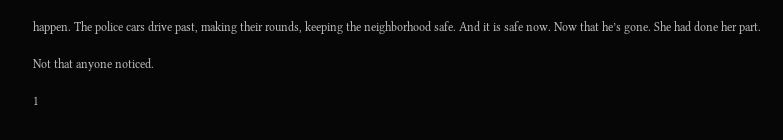happen. The police cars drive past, making their rounds, keeping the neighborhood safe. And it is safe now. Now that he’s gone. She had done her part.

Not that anyone noticed.

1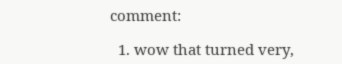comment:

  1. wow that turned very,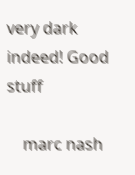very dark indeed! Good stuff

    marc nash